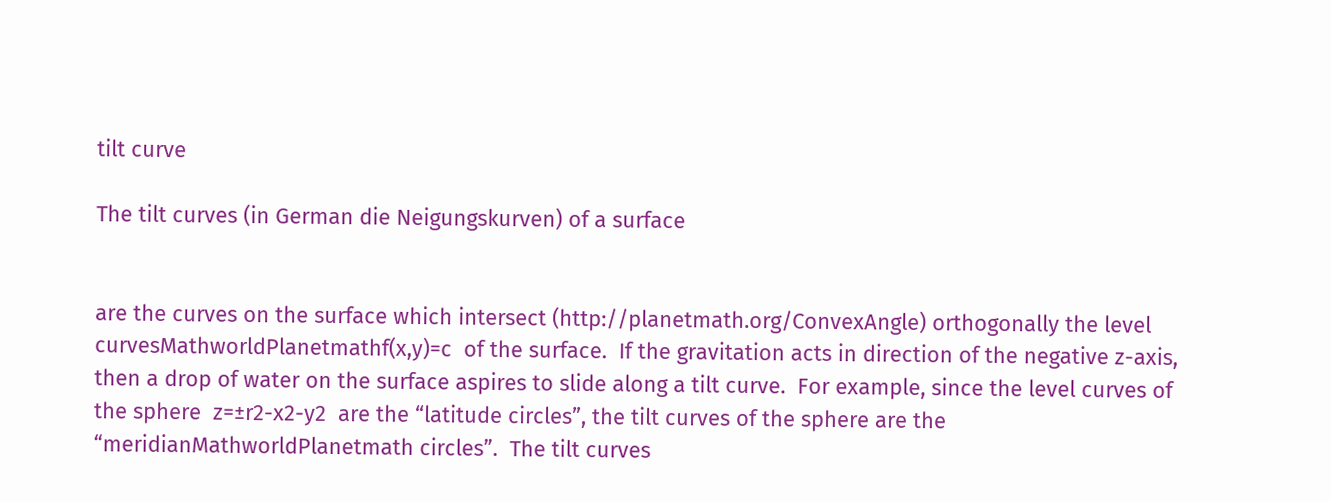tilt curve

The tilt curves (in German die Neigungskurven) of a surface


are the curves on the surface which intersect (http://planetmath.org/ConvexAngle) orthogonally the level curvesMathworldPlanetmathf(x,y)=c  of the surface.  If the gravitation acts in direction of the negative z-axis, then a drop of water on the surface aspires to slide along a tilt curve.  For example, since the level curves of the sphere  z=±r2-x2-y2  are the “latitude circles”, the tilt curves of the sphere are the “meridianMathworldPlanetmath circles”.  The tilt curves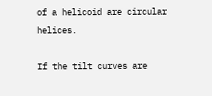of a helicoid are circular helices.

If the tilt curves are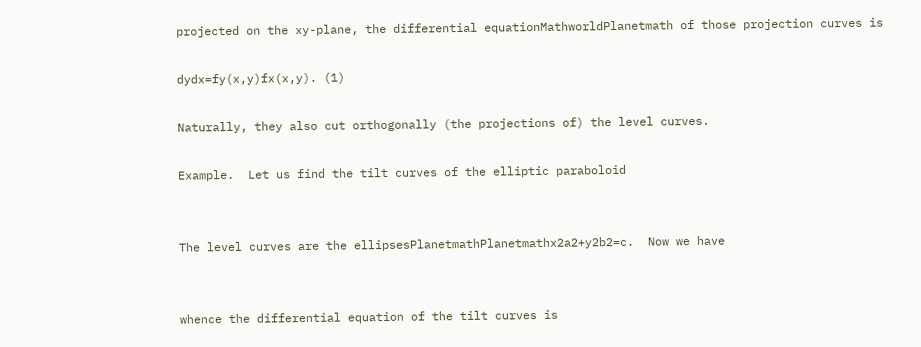projected on the xy-plane, the differential equationMathworldPlanetmath of those projection curves is

dydx=fy(x,y)fx(x,y). (1)

Naturally, they also cut orthogonally (the projections of) the level curves.

Example.  Let us find the tilt curves of the elliptic paraboloid


The level curves are the ellipsesPlanetmathPlanetmathx2a2+y2b2=c.  Now we have


whence the differential equation of the tilt curves is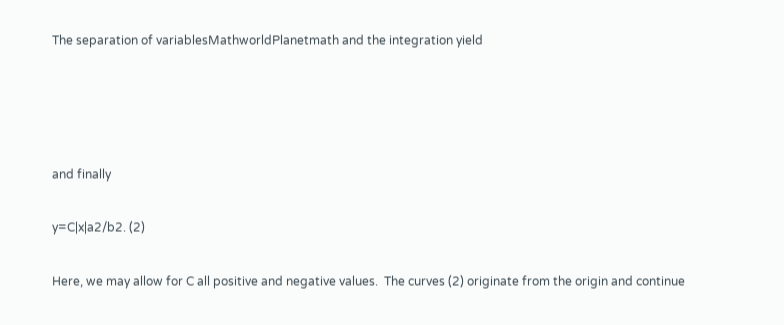The separation of variablesMathworldPlanetmath and the integration yield




and finally

y=C|x|a2/b2. (2)

Here, we may allow for C all positive and negative values.  The curves (2) originate from the origin and continue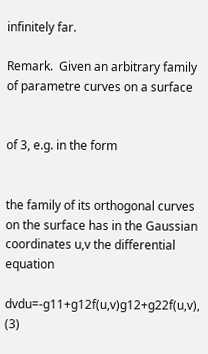infinitely far.

Remark.  Given an arbitrary family of parametre curves on a surface


of 3, e.g. in the form


the family of its orthogonal curves on the surface has in the Gaussian coordinates u,v the differential equation

dvdu=-g11+g12f(u,v)g12+g22f(u,v), (3)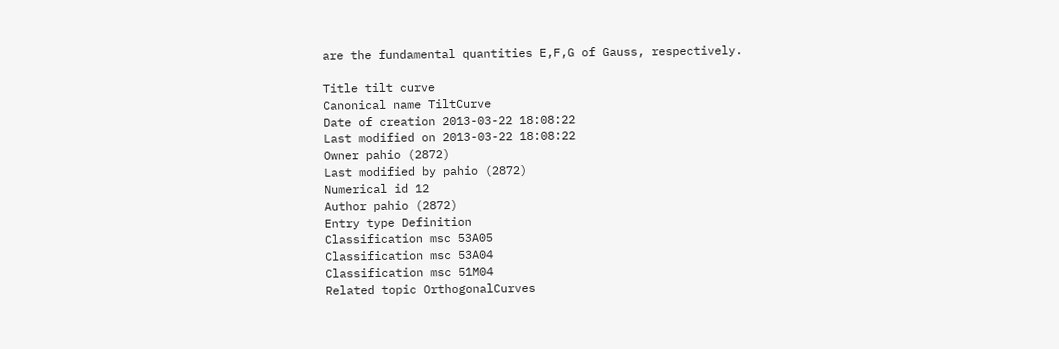are the fundamental quantities E,F,G of Gauss, respectively.

Title tilt curve
Canonical name TiltCurve
Date of creation 2013-03-22 18:08:22
Last modified on 2013-03-22 18:08:22
Owner pahio (2872)
Last modified by pahio (2872)
Numerical id 12
Author pahio (2872)
Entry type Definition
Classification msc 53A05
Classification msc 53A04
Classification msc 51M04
Related topic OrthogonalCurves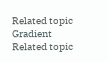Related topic Gradient
Related topic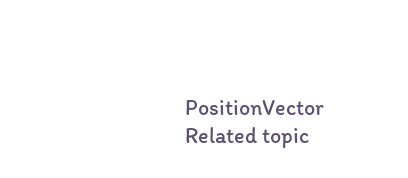PositionVector
Related topic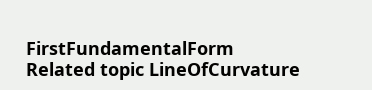FirstFundamentalForm
Related topic LineOfCurvature